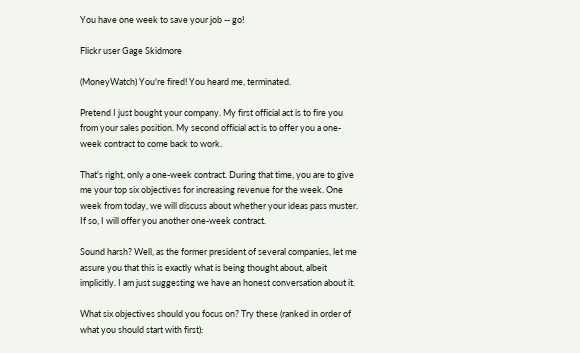You have one week to save your job -- go!

Flickr user Gage Skidmore

(MoneyWatch) You're fired! You heard me, terminated.

Pretend I just bought your company. My first official act is to fire you from your sales position. My second official act is to offer you a one-week contract to come back to work.

That's right, only a one-week contract. During that time, you are to give me your top six objectives for increasing revenue for the week. One week from today, we will discuss about whether your ideas pass muster. If so, I will offer you another one-week contract.

Sound harsh? Well, as the former president of several companies, let me assure you that this is exactly what is being thought about, albeit implicitly. I am just suggesting we have an honest conversation about it.

What six objectives should you focus on? Try these (ranked in order of what you should start with first):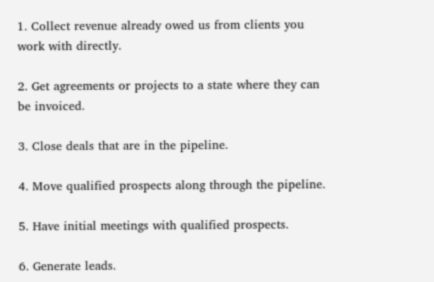1. Collect revenue already owed us from clients you work with directly.

2. Get agreements or projects to a state where they can be invoiced.

3. Close deals that are in the pipeline.

4. Move qualified prospects along through the pipeline.

5. Have initial meetings with qualified prospects.

6. Generate leads.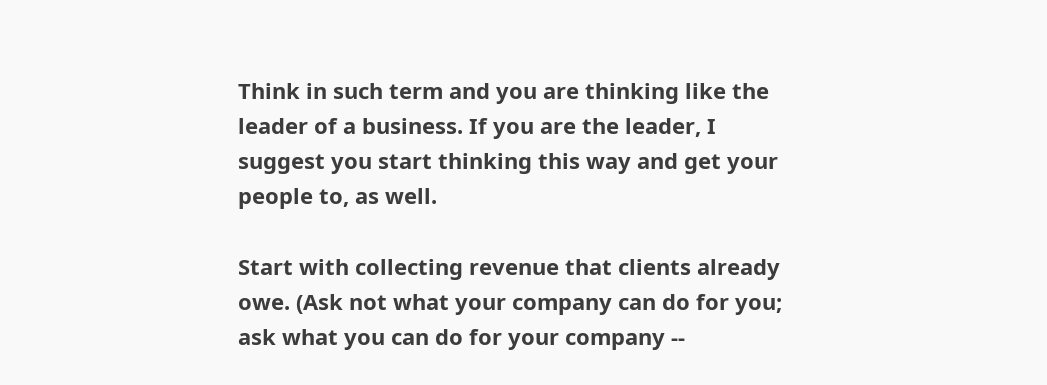Think in such term and you are thinking like the leader of a business. If you are the leader, I suggest you start thinking this way and get your people to, as well.

Start with collecting revenue that clients already owe. (Ask not what your company can do for you; ask what you can do for your company --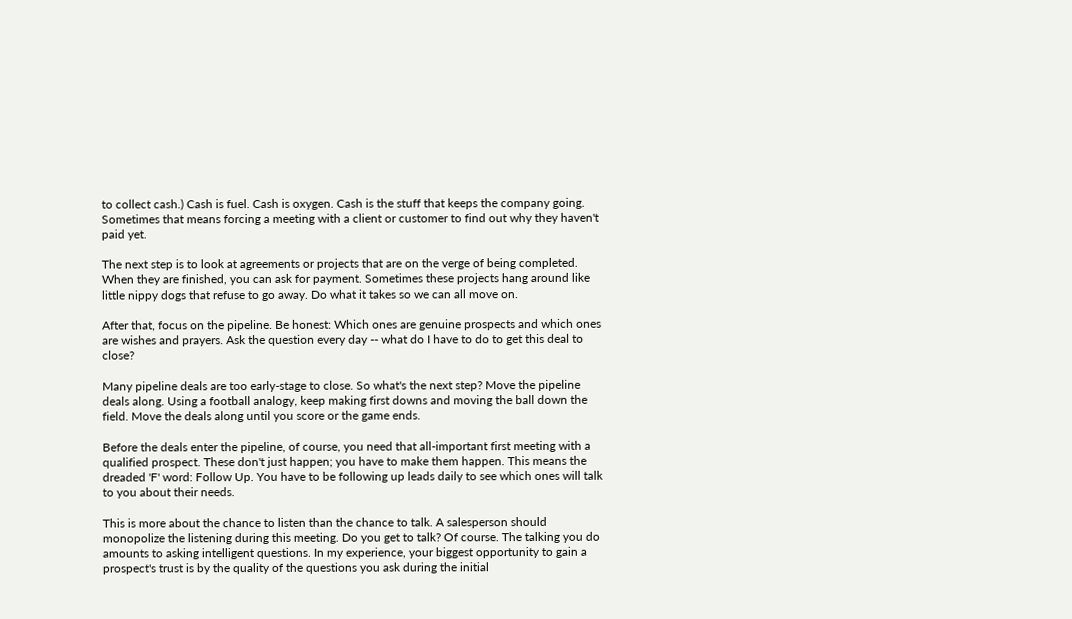to collect cash.) Cash is fuel. Cash is oxygen. Cash is the stuff that keeps the company going. Sometimes that means forcing a meeting with a client or customer to find out why they haven't paid yet.

The next step is to look at agreements or projects that are on the verge of being completed. When they are finished, you can ask for payment. Sometimes these projects hang around like little nippy dogs that refuse to go away. Do what it takes so we can all move on.

After that, focus on the pipeline. Be honest: Which ones are genuine prospects and which ones are wishes and prayers. Ask the question every day -- what do I have to do to get this deal to close?

Many pipeline deals are too early-stage to close. So what's the next step? Move the pipeline deals along. Using a football analogy, keep making first downs and moving the ball down the field. Move the deals along until you score or the game ends.

Before the deals enter the pipeline, of course, you need that all-important first meeting with a qualified prospect. These don't just happen; you have to make them happen. This means the dreaded 'F' word: Follow Up. You have to be following up leads daily to see which ones will talk to you about their needs.

This is more about the chance to listen than the chance to talk. A salesperson should monopolize the listening during this meeting. Do you get to talk? Of course. The talking you do amounts to asking intelligent questions. In my experience, your biggest opportunity to gain a prospect's trust is by the quality of the questions you ask during the initial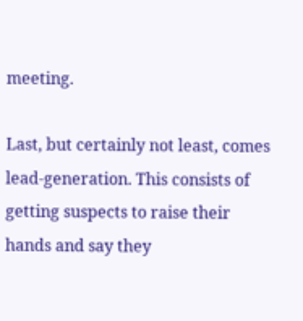meeting.

Last, but certainly not least, comes lead-generation. This consists of getting suspects to raise their hands and say they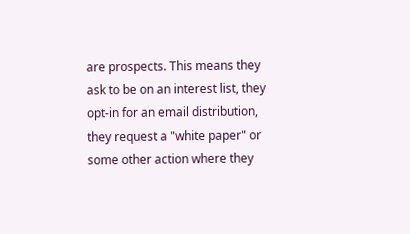are prospects. This means they ask to be on an interest list, they opt-in for an email distribution, they request a "white paper" or some other action where they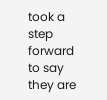took a step forward to say they are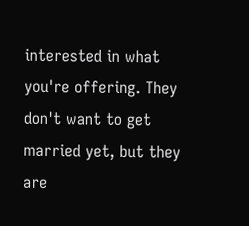interested in what you're offering. They don't want to get married yet, but they are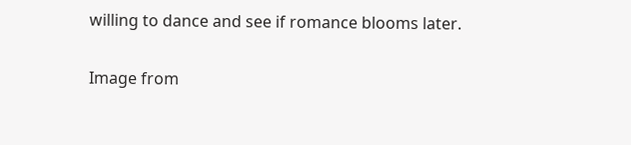willing to dance and see if romance blooms later.

Image from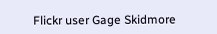Flickr user Gage Skidmore